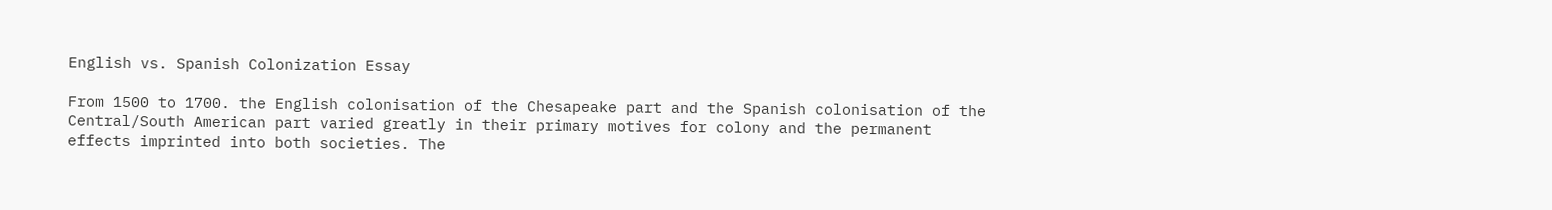English vs. Spanish Colonization Essay

From 1500 to 1700. the English colonisation of the Chesapeake part and the Spanish colonisation of the Central/South American part varied greatly in their primary motives for colony and the permanent effects imprinted into both societies. The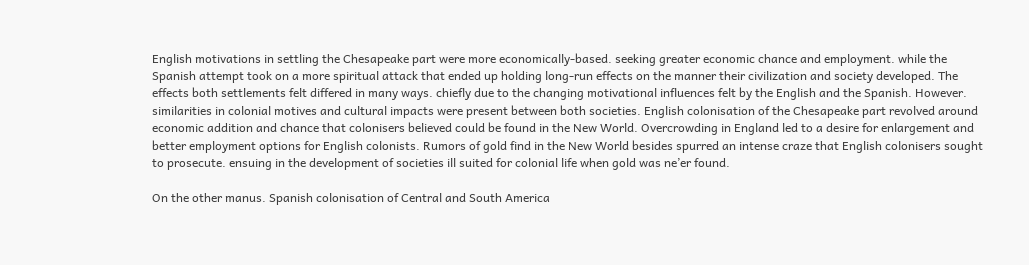English motivations in settling the Chesapeake part were more economically-based. seeking greater economic chance and employment. while the Spanish attempt took on a more spiritual attack that ended up holding long-run effects on the manner their civilization and society developed. The effects both settlements felt differed in many ways. chiefly due to the changing motivational influences felt by the English and the Spanish. However. similarities in colonial motives and cultural impacts were present between both societies. English colonisation of the Chesapeake part revolved around economic addition and chance that colonisers believed could be found in the New World. Overcrowding in England led to a desire for enlargement and better employment options for English colonists. Rumors of gold find in the New World besides spurred an intense craze that English colonisers sought to prosecute. ensuing in the development of societies ill suited for colonial life when gold was ne’er found.

On the other manus. Spanish colonisation of Central and South America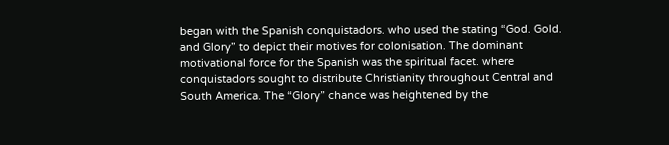began with the Spanish conquistadors. who used the stating “God. Gold. and Glory” to depict their motives for colonisation. The dominant motivational force for the Spanish was the spiritual facet. where conquistadors sought to distribute Christianity throughout Central and South America. The “Glory” chance was heightened by the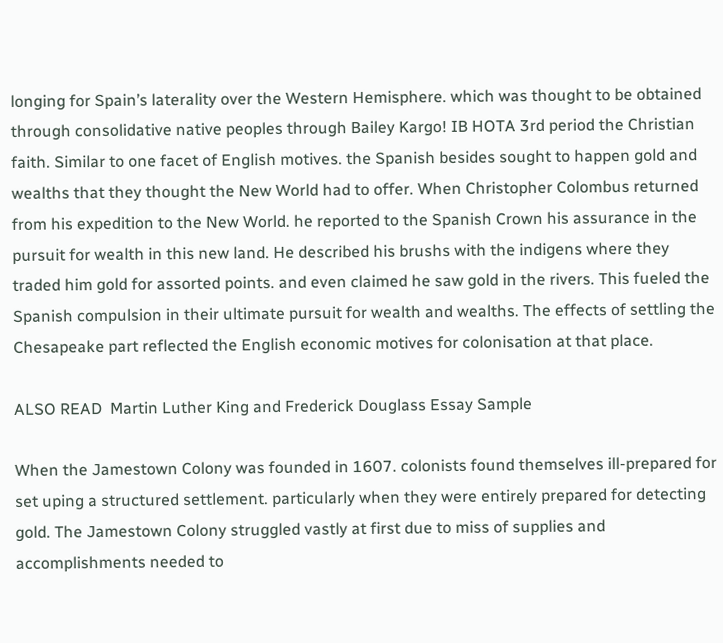longing for Spain’s laterality over the Western Hemisphere. which was thought to be obtained through consolidative native peoples through Bailey Kargo! IB HOTA 3rd period the Christian faith. Similar to one facet of English motives. the Spanish besides sought to happen gold and wealths that they thought the New World had to offer. When Christopher Colombus returned from his expedition to the New World. he reported to the Spanish Crown his assurance in the pursuit for wealth in this new land. He described his brushs with the indigens where they traded him gold for assorted points. and even claimed he saw gold in the rivers. This fueled the Spanish compulsion in their ultimate pursuit for wealth and wealths. The effects of settling the Chesapeake part reflected the English economic motives for colonisation at that place.

ALSO READ  Martin Luther King and Frederick Douglass Essay Sample

When the Jamestown Colony was founded in 1607. colonists found themselves ill-prepared for set uping a structured settlement. particularly when they were entirely prepared for detecting gold. The Jamestown Colony struggled vastly at first due to miss of supplies and accomplishments needed to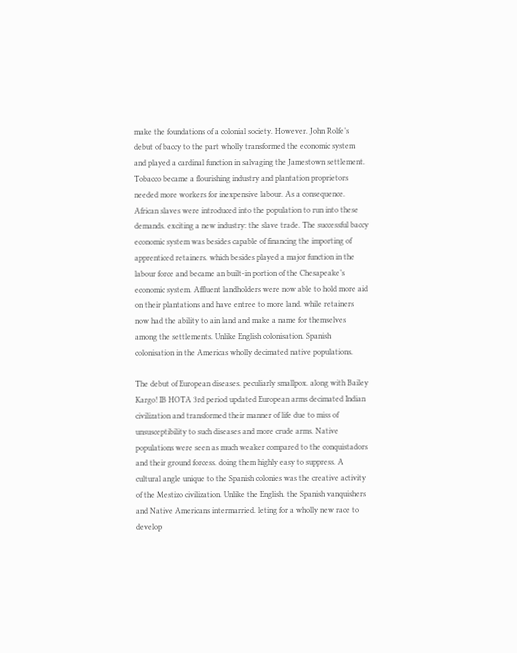make the foundations of a colonial society. However. John Rolfe’s debut of baccy to the part wholly transformed the economic system and played a cardinal function in salvaging the Jamestown settlement. Tobacco became a flourishing industry and plantation proprietors needed more workers for inexpensive labour. As a consequence. African slaves were introduced into the population to run into these demands. exciting a new industry: the slave trade. The successful baccy economic system was besides capable of financing the importing of apprenticed retainers. which besides played a major function in the labour force and became an built-in portion of the Chesapeake’s economic system. Affluent landholders were now able to hold more aid on their plantations and have entree to more land. while retainers now had the ability to ain land and make a name for themselves among the settlements. Unlike English colonisation. Spanish colonisation in the Americas wholly decimated native populations.

The debut of European diseases. peculiarly smallpox. along with Bailey Kargo! IB HOTA 3rd period updated European arms decimated Indian civilization and transformed their manner of life due to miss of unsusceptibility to such diseases and more crude arms. Native populations were seen as much weaker compared to the conquistadors and their ground forcess. doing them highly easy to suppress. A cultural angle unique to the Spanish colonies was the creative activity of the Mestizo civilization. Unlike the English. the Spanish vanquishers and Native Americans intermarried. leting for a wholly new race to develop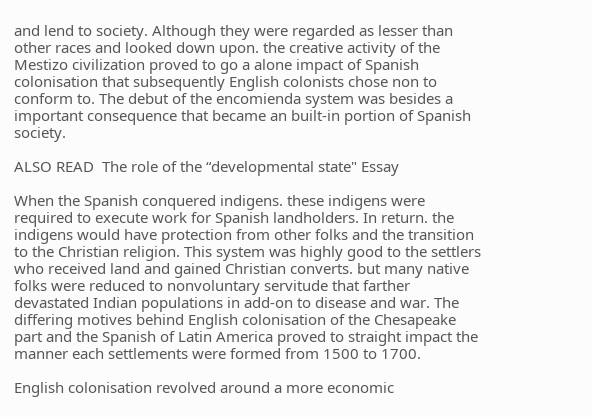and lend to society. Although they were regarded as lesser than other races and looked down upon. the creative activity of the Mestizo civilization proved to go a alone impact of Spanish colonisation that subsequently English colonists chose non to conform to. The debut of the encomienda system was besides a important consequence that became an built-in portion of Spanish society.

ALSO READ  The role of the “developmental state" Essay

When the Spanish conquered indigens. these indigens were required to execute work for Spanish landholders. In return. the indigens would have protection from other folks and the transition to the Christian religion. This system was highly good to the settlers who received land and gained Christian converts. but many native folks were reduced to nonvoluntary servitude that farther devastated Indian populations in add-on to disease and war. The differing motives behind English colonisation of the Chesapeake part and the Spanish of Latin America proved to straight impact the manner each settlements were formed from 1500 to 1700.

English colonisation revolved around a more economic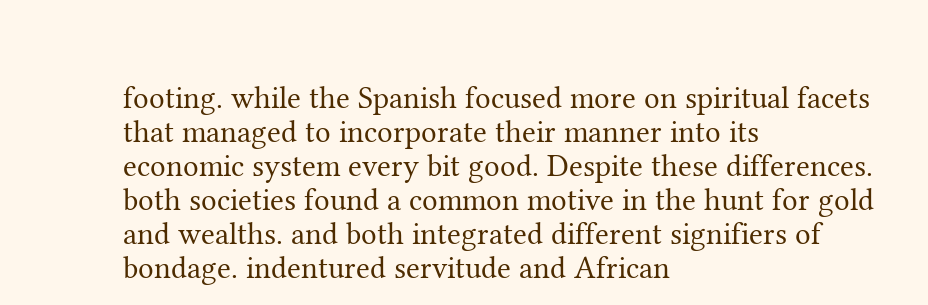footing. while the Spanish focused more on spiritual facets that managed to incorporate their manner into its economic system every bit good. Despite these differences. both societies found a common motive in the hunt for gold and wealths. and both integrated different signifiers of bondage. indentured servitude and African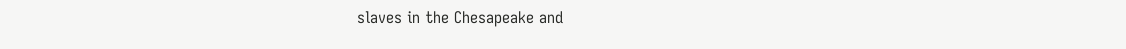slaves in the Chesapeake and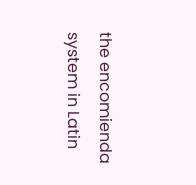the encomienda system in Latin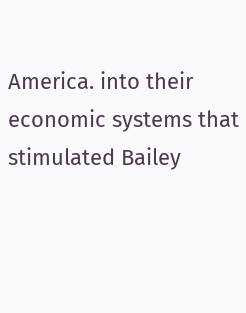America. into their economic systems that stimulated Bailey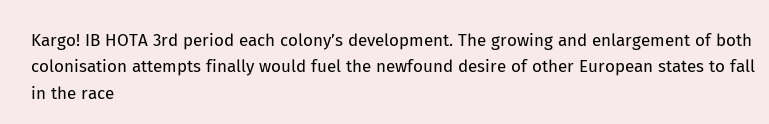Kargo! IB HOTA 3rd period each colony’s development. The growing and enlargement of both colonisation attempts finally would fuel the newfound desire of other European states to fall in the race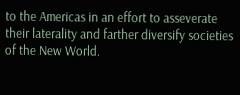to the Americas in an effort to asseverate their laterality and farther diversify societies of the New World.